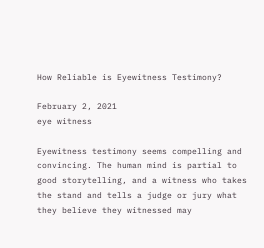How Reliable is Eyewitness Testimony?

February 2, 2021
eye witness

Eyewitness testimony seems compelling and convincing. The human mind is partial to good storytelling, and a witness who takes the stand and tells a judge or jury what they believe they witnessed may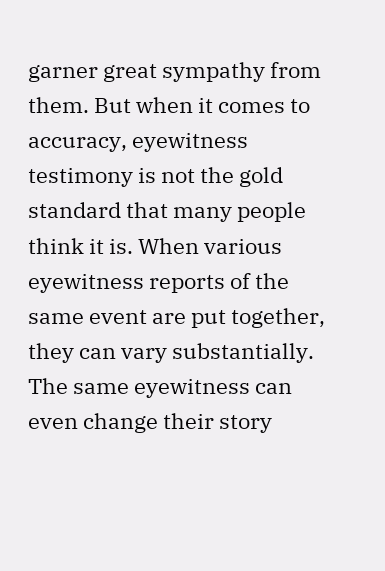garner great sympathy from them. But when it comes to accuracy, eyewitness testimony is not the gold standard that many people think it is. When various eyewitness reports of the same event are put together, they can vary substantially. The same eyewitness can even change their story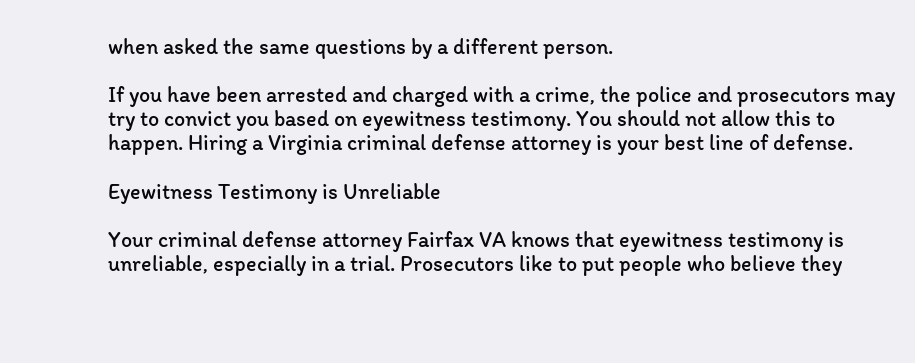when asked the same questions by a different person.

If you have been arrested and charged with a crime, the police and prosecutors may try to convict you based on eyewitness testimony. You should not allow this to happen. Hiring a Virginia criminal defense attorney is your best line of defense.

Eyewitness Testimony is Unreliable

Your criminal defense attorney Fairfax VA knows that eyewitness testimony is unreliable, especially in a trial. Prosecutors like to put people who believe they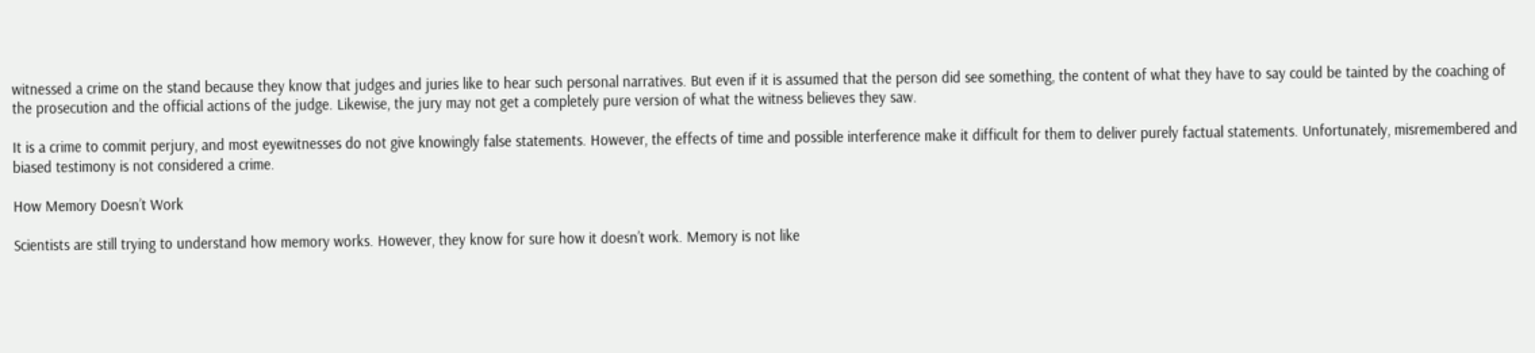witnessed a crime on the stand because they know that judges and juries like to hear such personal narratives. But even if it is assumed that the person did see something, the content of what they have to say could be tainted by the coaching of the prosecution and the official actions of the judge. Likewise, the jury may not get a completely pure version of what the witness believes they saw.

It is a crime to commit perjury, and most eyewitnesses do not give knowingly false statements. However, the effects of time and possible interference make it difficult for them to deliver purely factual statements. Unfortunately, misremembered and biased testimony is not considered a crime.

How Memory Doesn’t Work

Scientists are still trying to understand how memory works. However, they know for sure how it doesn’t work. Memory is not like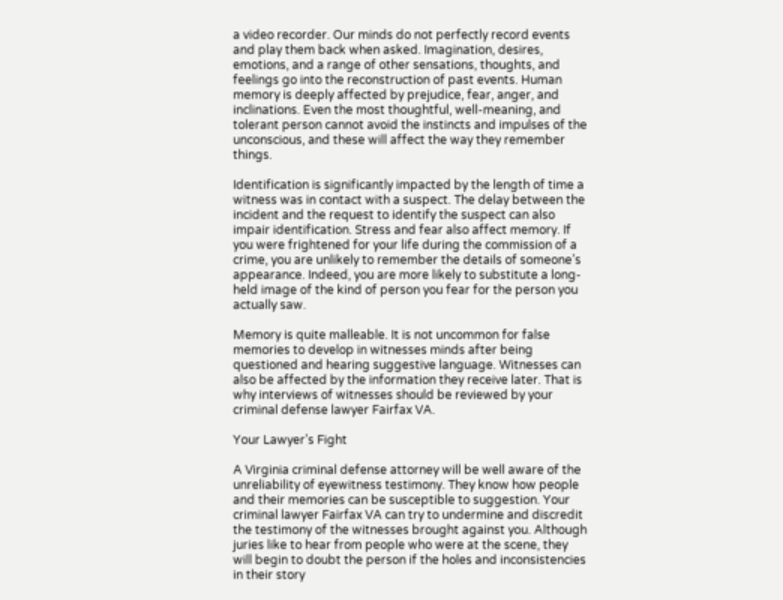a video recorder. Our minds do not perfectly record events and play them back when asked. Imagination, desires, emotions, and a range of other sensations, thoughts, and feelings go into the reconstruction of past events. Human memory is deeply affected by prejudice, fear, anger, and inclinations. Even the most thoughtful, well-meaning, and tolerant person cannot avoid the instincts and impulses of the unconscious, and these will affect the way they remember things.

Identification is significantly impacted by the length of time a witness was in contact with a suspect. The delay between the incident and the request to identify the suspect can also impair identification. Stress and fear also affect memory. If you were frightened for your life during the commission of a crime, you are unlikely to remember the details of someone’s appearance. Indeed, you are more likely to substitute a long-held image of the kind of person you fear for the person you actually saw.

Memory is quite malleable. It is not uncommon for false memories to develop in witnesses minds after being questioned and hearing suggestive language. Witnesses can also be affected by the information they receive later. That is why interviews of witnesses should be reviewed by your criminal defense lawyer Fairfax VA.

Your Lawyer’s Fight

A Virginia criminal defense attorney will be well aware of the unreliability of eyewitness testimony. They know how people and their memories can be susceptible to suggestion. Your criminal lawyer Fairfax VA can try to undermine and discredit the testimony of the witnesses brought against you. Although juries like to hear from people who were at the scene, they will begin to doubt the person if the holes and inconsistencies in their story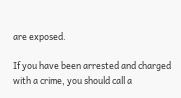are exposed.

If you have been arrested and charged with a crime, you should call a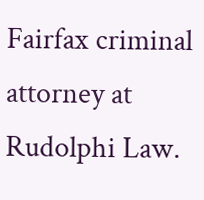Fairfax criminal attorney at Rudolphi Law.